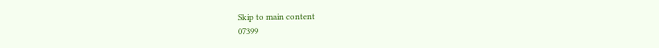Skip to main content
07399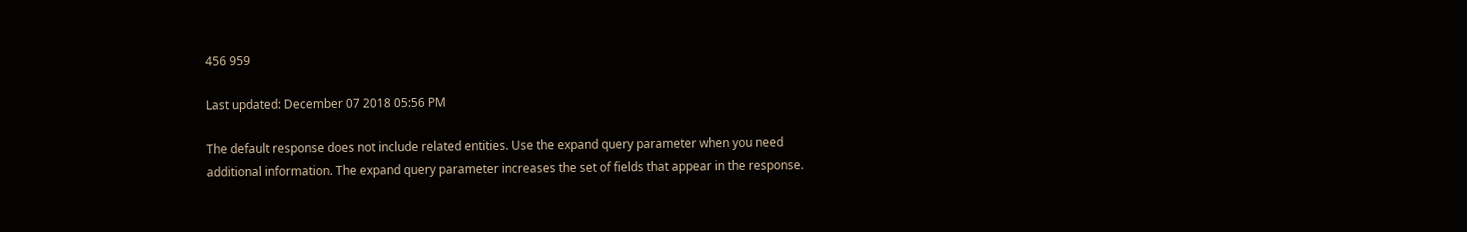456 959

Last updated: December 07 2018 05:56 PM

The default response does not include related entities. Use the expand query parameter when you need additional information. The expand query parameter increases the set of fields that appear in the response.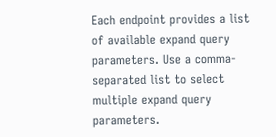Each endpoint provides a list of available expand query parameters. Use a comma-separated list to select multiple expand query parameters.